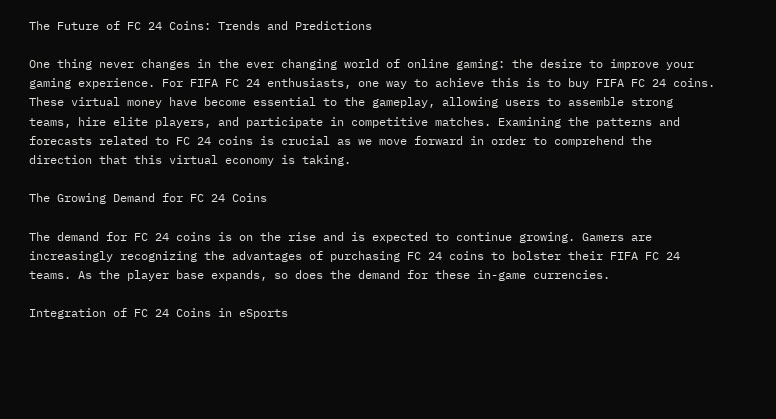The Future of FC 24 Coins: Trends and Predictions

One thing never changes in the ever changing world of online gaming: the desire to improve your gaming experience. For FIFA FC 24 enthusiasts, one way to achieve this is to buy FIFA FC 24 coins. These virtual money have become essential to the gameplay, allowing users to assemble strong teams, hire elite players, and participate in competitive matches. Examining the patterns and forecasts related to FC 24 coins is crucial as we move forward in order to comprehend the direction that this virtual economy is taking.

The Growing Demand for FC 24 Coins

The demand for FC 24 coins is on the rise and is expected to continue growing. Gamers are increasingly recognizing the advantages of purchasing FC 24 coins to bolster their FIFA FC 24 teams. As the player base expands, so does the demand for these in-game currencies.

Integration of FC 24 Coins in eSports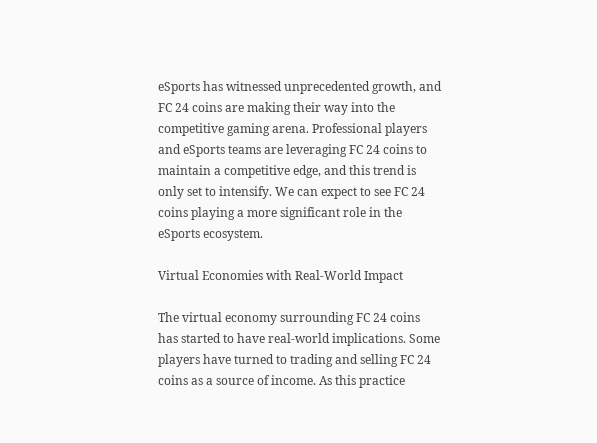eSports has witnessed unprecedented growth, and FC 24 coins are making their way into the competitive gaming arena. Professional players and eSports teams are leveraging FC 24 coins to maintain a competitive edge, and this trend is only set to intensify. We can expect to see FC 24 coins playing a more significant role in the eSports ecosystem.

Virtual Economies with Real-World Impact

The virtual economy surrounding FC 24 coins has started to have real-world implications. Some players have turned to trading and selling FC 24 coins as a source of income. As this practice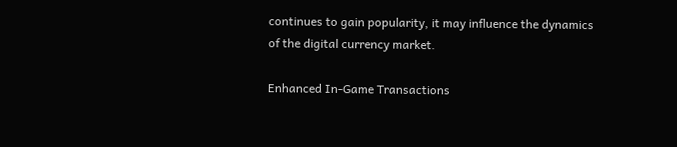continues to gain popularity, it may influence the dynamics of the digital currency market.

Enhanced In-Game Transactions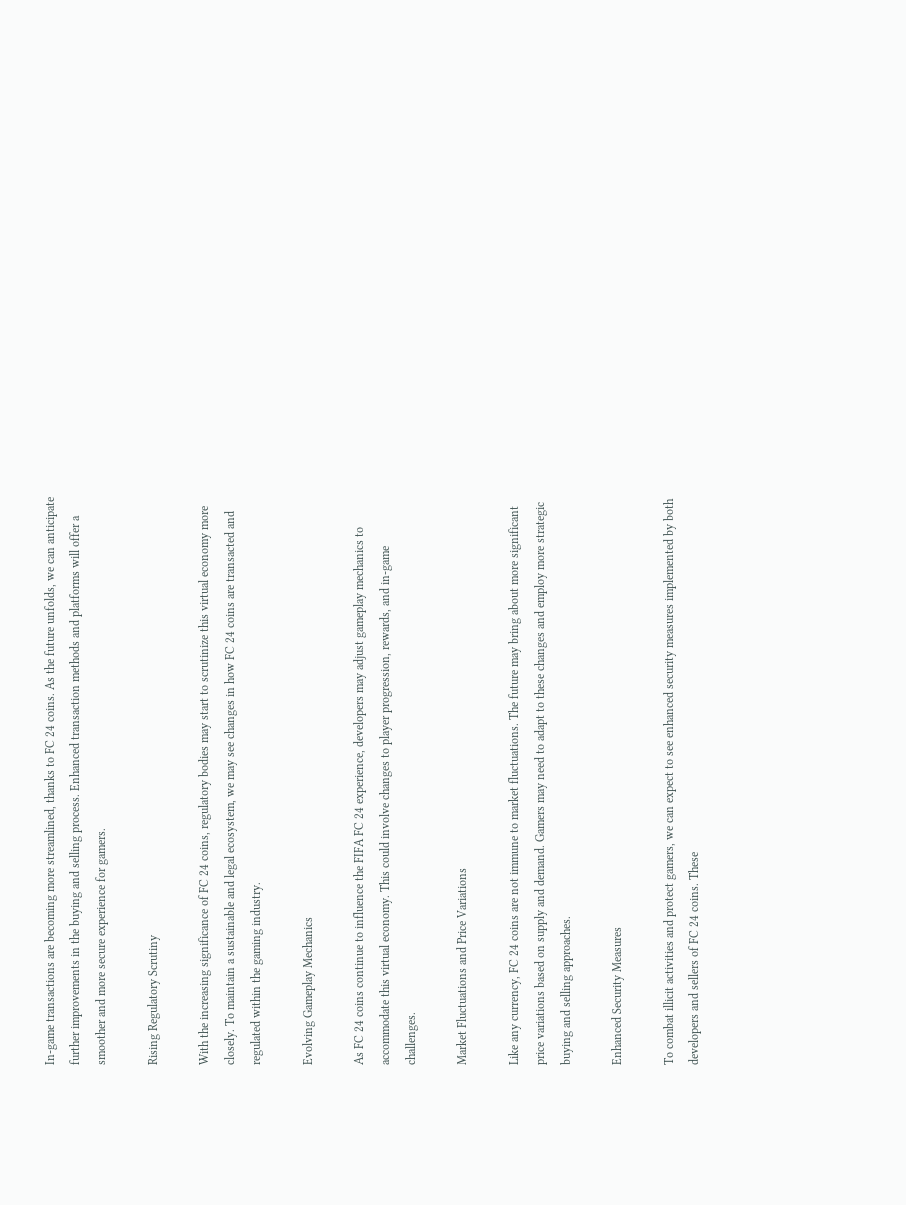In-game transactions are becoming more streamlined, thanks to FC 24 coins. As the future unfolds, we can anticipate further improvements in the buying and selling process. Enhanced transaction methods and platforms will offer a smoother and more secure experience for gamers.

Rising Regulatory Scrutiny

With the increasing significance of FC 24 coins, regulatory bodies may start to scrutinize this virtual economy more closely. To maintain a sustainable and legal ecosystem, we may see changes in how FC 24 coins are transacted and regulated within the gaming industry.

Evolving Gameplay Mechanics

As FC 24 coins continue to influence the FIFA FC 24 experience, developers may adjust gameplay mechanics to accommodate this virtual economy. This could involve changes to player progression, rewards, and in-game challenges.

Market Fluctuations and Price Variations

Like any currency, FC 24 coins are not immune to market fluctuations. The future may bring about more significant price variations based on supply and demand. Gamers may need to adapt to these changes and employ more strategic buying and selling approaches.

Enhanced Security Measures

To combat illicit activities and protect gamers, we can expect to see enhanced security measures implemented by both developers and sellers of FC 24 coins. These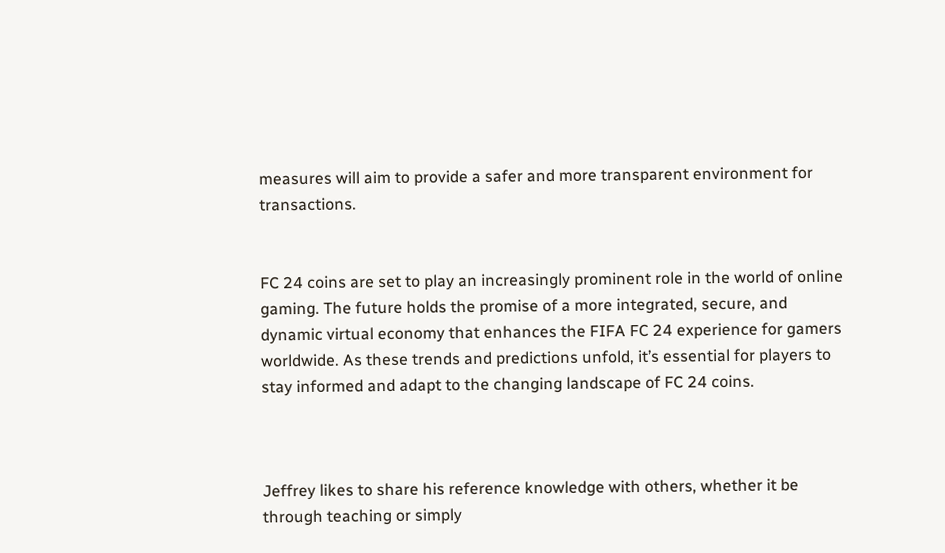measures will aim to provide a safer and more transparent environment for transactions.


FC 24 coins are set to play an increasingly prominent role in the world of online gaming. The future holds the promise of a more integrated, secure, and dynamic virtual economy that enhances the FIFA FC 24 experience for gamers worldwide. As these trends and predictions unfold, it’s essential for players to stay informed and adapt to the changing landscape of FC 24 coins.



Jeffrey likes to share his reference knowledge with others, whether it be through teaching or simply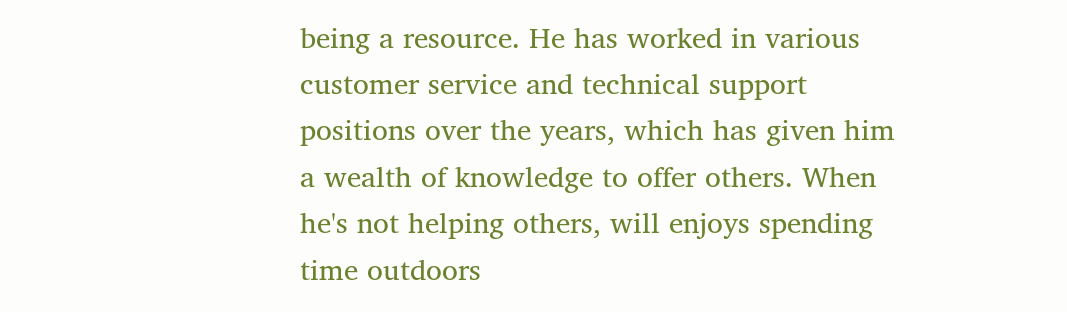being a resource. He has worked in various customer service and technical support positions over the years, which has given him a wealth of knowledge to offer others. When he's not helping others, will enjoys spending time outdoors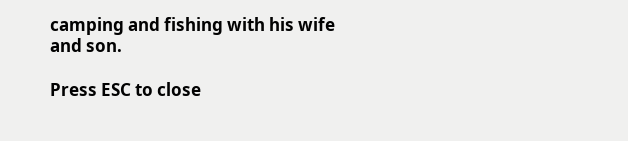camping and fishing with his wife and son.

Press ESC to close